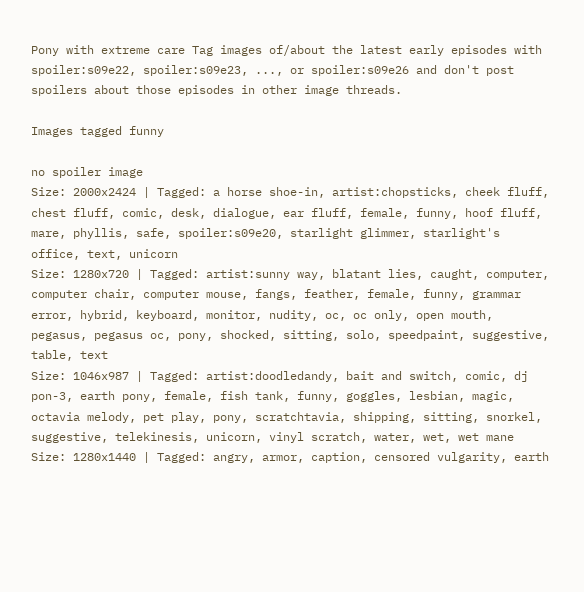Pony with extreme care Tag images of/about the latest early episodes with spoiler:s09e22, spoiler:s09e23, ..., or spoiler:s09e26 and don't post spoilers about those episodes in other image threads.

Images tagged funny

no spoiler image
Size: 2000x2424 | Tagged: a horse shoe-in, artist:chopsticks, cheek fluff, chest fluff, comic, desk, dialogue, ear fluff, female, funny, hoof fluff, mare, phyllis, safe, spoiler:s09e20, starlight glimmer, starlight's office, text, unicorn
Size: 1280x720 | Tagged: artist:sunny way, blatant lies, caught, computer, computer chair, computer mouse, fangs, feather, female, funny, grammar error, hybrid, keyboard, monitor, nudity, oc, oc only, open mouth, pegasus, pegasus oc, pony, shocked, sitting, solo, speedpaint, suggestive, table, text
Size: 1046x987 | Tagged: artist:doodledandy, bait and switch, comic, dj pon-3, earth pony, female, fish tank, funny, goggles, lesbian, magic, octavia melody, pet play, pony, scratchtavia, shipping, sitting, snorkel, suggestive, telekinesis, unicorn, vinyl scratch, water, wet, wet mane
Size: 1280x1440 | Tagged: angry, armor, caption, censored vulgarity, earth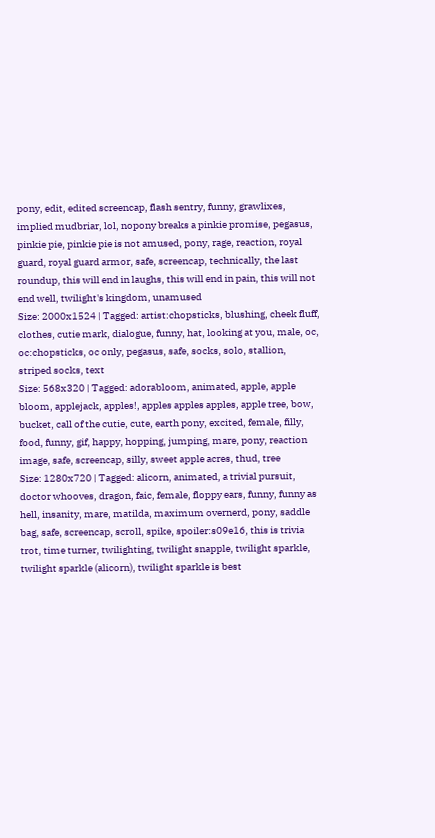pony, edit, edited screencap, flash sentry, funny, grawlixes, implied mudbriar, lol, nopony breaks a pinkie promise, pegasus, pinkie pie, pinkie pie is not amused, pony, rage, reaction, royal guard, royal guard armor, safe, screencap, technically, the last roundup, this will end in laughs, this will end in pain, this will not end well, twilight's kingdom, unamused
Size: 2000x1524 | Tagged: artist:chopsticks, blushing, cheek fluff, clothes, cutie mark, dialogue, funny, hat, looking at you, male, oc, oc:chopsticks, oc only, pegasus, safe, socks, solo, stallion, striped socks, text
Size: 568x320 | Tagged: adorabloom, animated, apple, apple bloom, applejack, apples!, apples apples apples, apple tree, bow, bucket, call of the cutie, cute, earth pony, excited, female, filly, food, funny, gif, happy, hopping, jumping, mare, pony, reaction image, safe, screencap, silly, sweet apple acres, thud, tree
Size: 1280x720 | Tagged: alicorn, animated, a trivial pursuit, doctor whooves, dragon, faic, female, floppy ears, funny, funny as hell, insanity, mare, matilda, maximum overnerd, pony, saddle bag, safe, screencap, scroll, spike, spoiler:s09e16, this is trivia trot, time turner, twilighting, twilight snapple, twilight sparkle, twilight sparkle (alicorn), twilight sparkle is best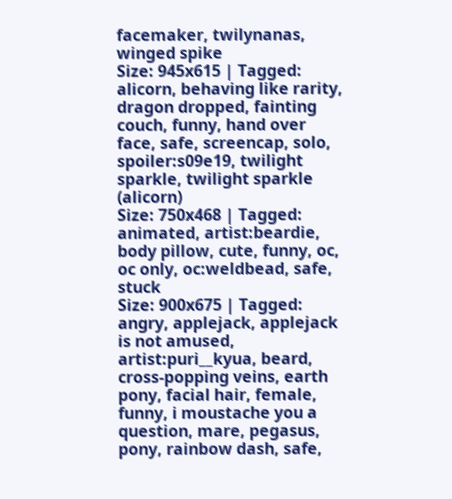facemaker, twilynanas, winged spike
Size: 945x615 | Tagged: alicorn, behaving like rarity, dragon dropped, fainting couch, funny, hand over face, safe, screencap, solo, spoiler:s09e19, twilight sparkle, twilight sparkle (alicorn)
Size: 750x468 | Tagged: animated, artist:beardie, body pillow, cute, funny, oc, oc only, oc:weldbead, safe, stuck
Size: 900x675 | Tagged: angry, applejack, applejack is not amused, artist:puri__kyua, beard, cross-popping veins, earth pony, facial hair, female, funny, i moustache you a question, mare, pegasus, pony, rainbow dash, safe,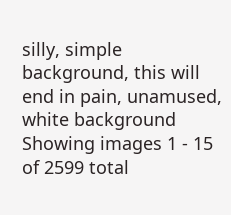silly, simple background, this will end in pain, unamused, white background
Showing images 1 - 15 of 2599 total